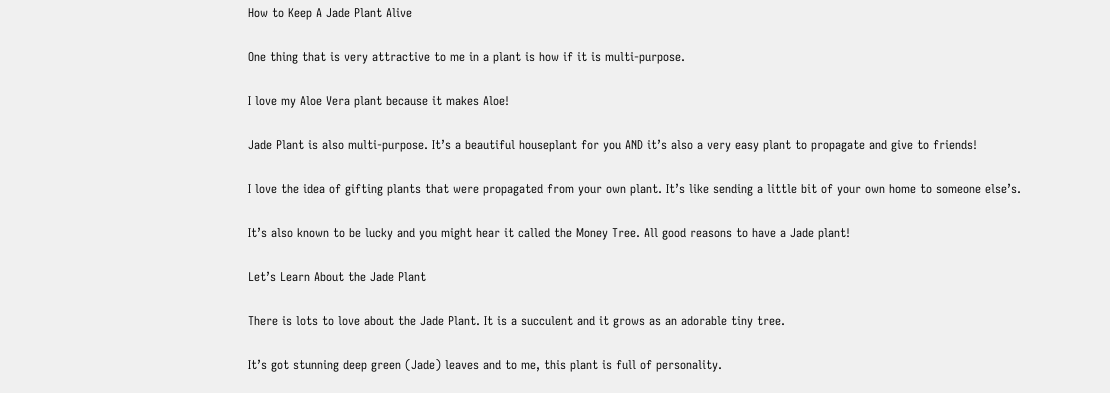How to Keep A Jade Plant Alive

One thing that is very attractive to me in a plant is how if it is multi-purpose.

I love my Aloe Vera plant because it makes Aloe!

Jade Plant is also multi-purpose. It’s a beautiful houseplant for you AND it’s also a very easy plant to propagate and give to friends!

I love the idea of gifting plants that were propagated from your own plant. It’s like sending a little bit of your own home to someone else’s.

It’s also known to be lucky and you might hear it called the Money Tree. All good reasons to have a Jade plant!

Let’s Learn About the Jade Plant

There is lots to love about the Jade Plant. It is a succulent and it grows as an adorable tiny tree.

It’s got stunning deep green (Jade) leaves and to me, this plant is full of personality.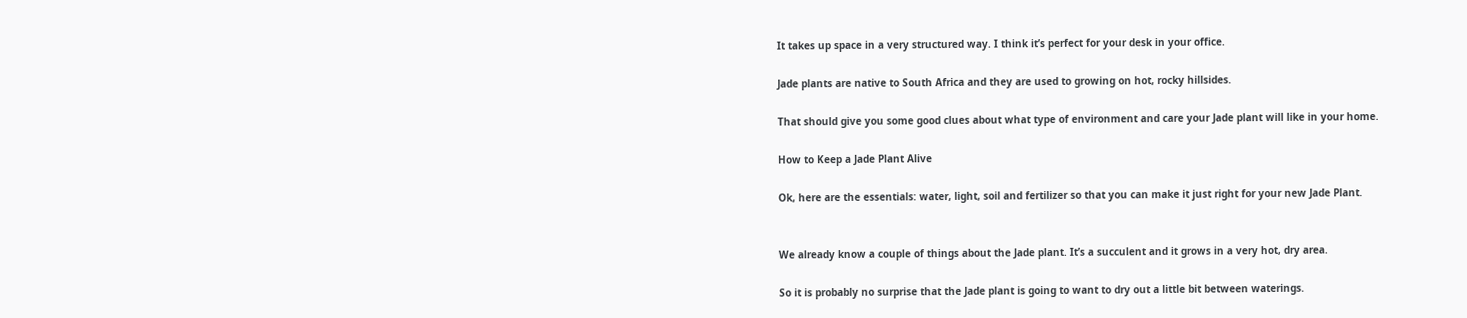It takes up space in a very structured way. I think it’s perfect for your desk in your office.

Jade plants are native to South Africa and they are used to growing on hot, rocky hillsides.

That should give you some good clues about what type of environment and care your Jade plant will like in your home.

How to Keep a Jade Plant Alive

Ok, here are the essentials: water, light, soil and fertilizer so that you can make it just right for your new Jade Plant.


We already know a couple of things about the Jade plant. It’s a succulent and it grows in a very hot, dry area.

So it is probably no surprise that the Jade plant is going to want to dry out a little bit between waterings.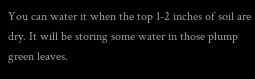You can water it when the top 1-2 inches of soil are dry. It will be storing some water in those plump green leaves.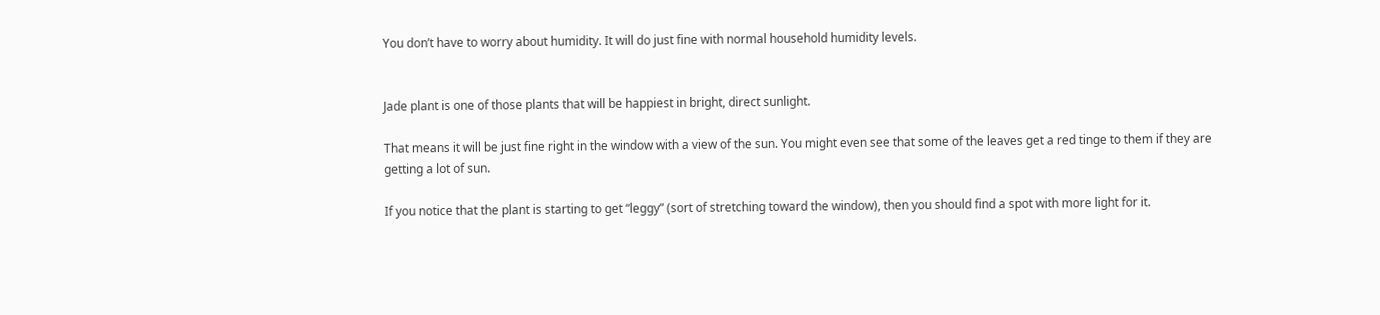You don’t have to worry about humidity. It will do just fine with normal household humidity levels.


Jade plant is one of those plants that will be happiest in bright, direct sunlight.

That means it will be just fine right in the window with a view of the sun. You might even see that some of the leaves get a red tinge to them if they are getting a lot of sun.

If you notice that the plant is starting to get “leggy” (sort of stretching toward the window), then you should find a spot with more light for it.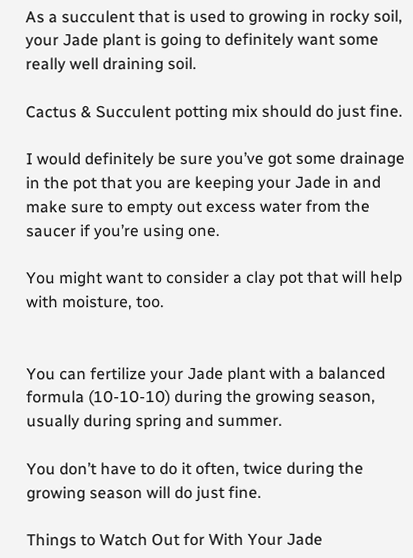As a succulent that is used to growing in rocky soil, your Jade plant is going to definitely want some really well draining soil.

Cactus & Succulent potting mix should do just fine.

I would definitely be sure you’ve got some drainage in the pot that you are keeping your Jade in and make sure to empty out excess water from the saucer if you’re using one.

You might want to consider a clay pot that will help with moisture, too.


You can fertilize your Jade plant with a balanced formula (10-10-10) during the growing season, usually during spring and summer.

You don’t have to do it often, twice during the growing season will do just fine.

Things to Watch Out for With Your Jade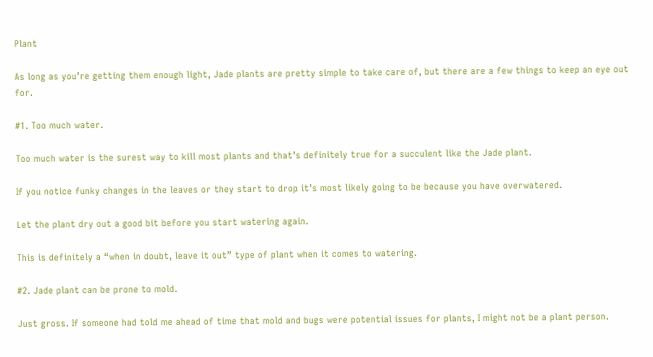Plant

As long as you’re getting them enough light, Jade plants are pretty simple to take care of, but there are a few things to keep an eye out for.

#1. Too much water.

Too much water is the surest way to kill most plants and that’s definitely true for a succulent like the Jade plant.

If you notice funky changes in the leaves or they start to drop it’s most likely going to be because you have overwatered.

Let the plant dry out a good bit before you start watering again.

This is definitely a “when in doubt, leave it out” type of plant when it comes to watering.

#2. Jade plant can be prone to mold.

Just gross. If someone had told me ahead of time that mold and bugs were potential issues for plants, I might not be a plant person.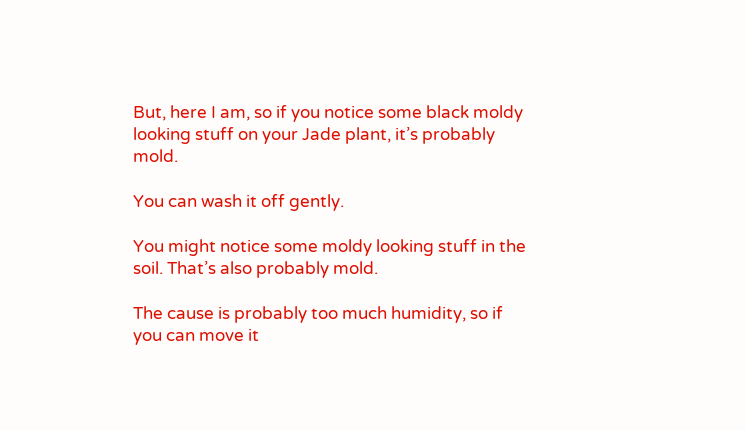But, here I am, so if you notice some black moldy looking stuff on your Jade plant, it’s probably mold.

You can wash it off gently.

You might notice some moldy looking stuff in the soil. That’s also probably mold.

The cause is probably too much humidity, so if you can move it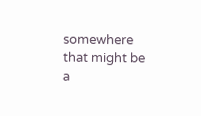somewhere that might be a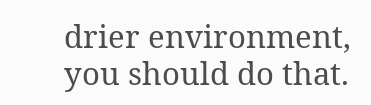drier environment, you should do that.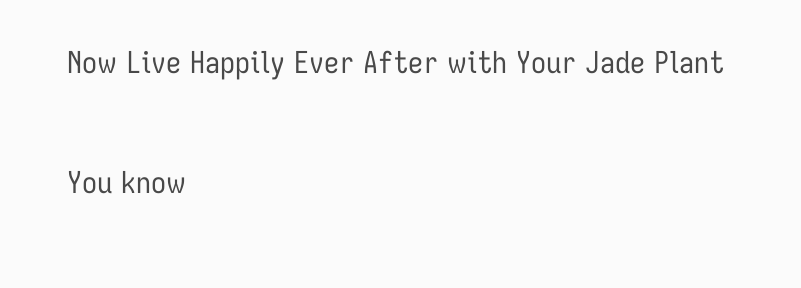Now Live Happily Ever After with Your Jade Plant

You know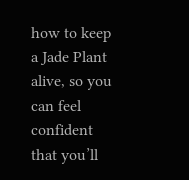how to keep a Jade Plant alive, so you can feel confident that you’ll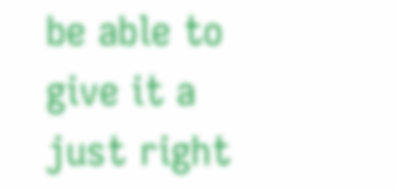be able to give it a just right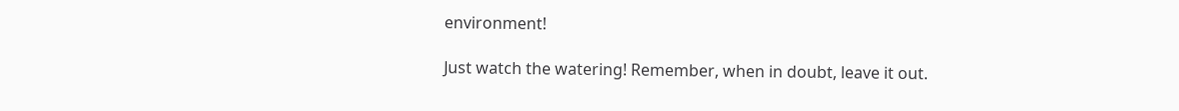environment!

Just watch the watering! Remember, when in doubt, leave it out.